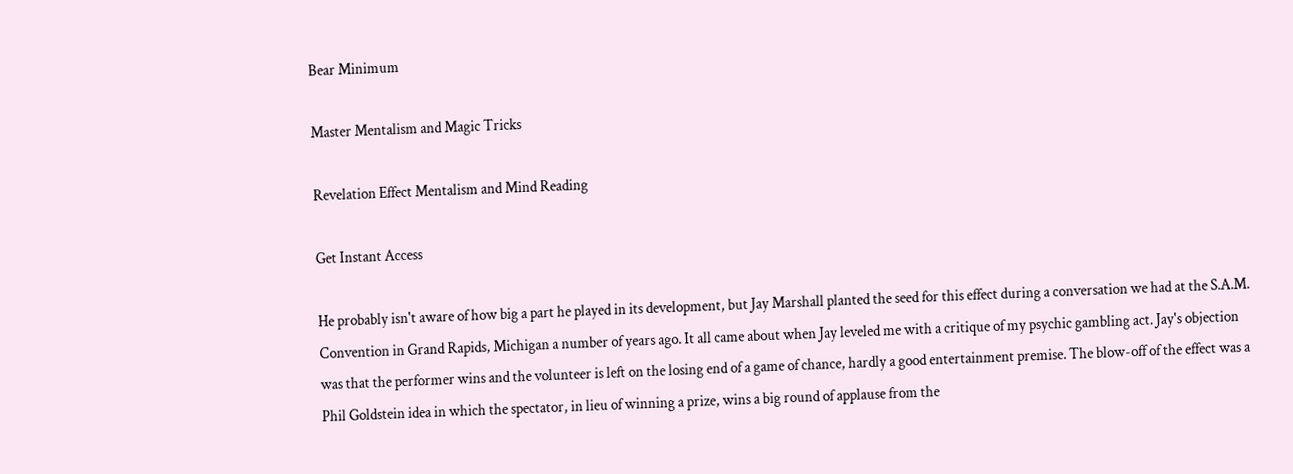Bear Minimum

Master Mentalism and Magic Tricks

Revelation Effect Mentalism and Mind Reading

Get Instant Access

He probably isn't aware of how big a part he played in its development, but Jay Marshall planted the seed for this effect during a conversation we had at the S.A.M. Convention in Grand Rapids, Michigan a number of years ago. It all came about when Jay leveled me with a critique of my psychic gambling act. Jay's objection was that the performer wins and the volunteer is left on the losing end of a game of chance, hardly a good entertainment premise. The blow-off of the effect was a Phil Goldstein idea in which the spectator, in lieu of winning a prize, wins a big round of applause from the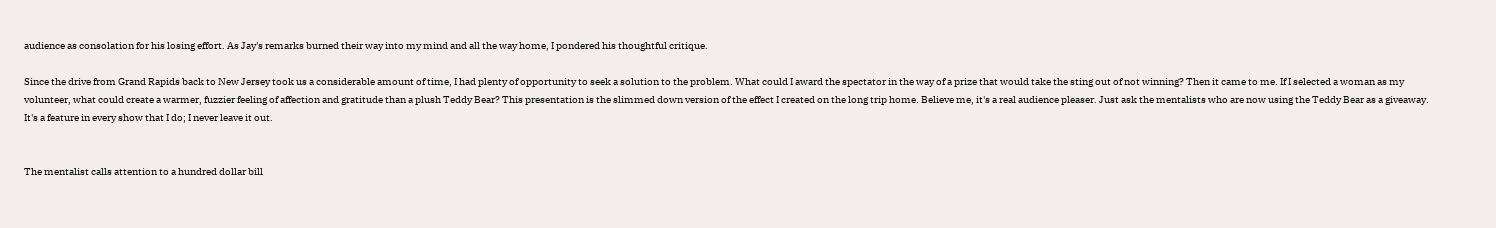audience as consolation for his losing effort. As Jay's remarks burned their way into my mind and all the way home, I pondered his thoughtful critique.

Since the drive from Grand Rapids back to New Jersey took us a considerable amount of time, I had plenty of opportunity to seek a solution to the problem. What could I award the spectator in the way of a prize that would take the sting out of not winning? Then it came to me. If I selected a woman as my volunteer, what could create a warmer, fuzzier feeling of affection and gratitude than a plush Teddy Bear? This presentation is the slimmed down version of the effect I created on the long trip home. Believe me, it's a real audience pleaser. Just ask the mentalists who are now using the Teddy Bear as a giveaway. It's a feature in every show that I do; I never leave it out.


The mentalist calls attention to a hundred dollar bill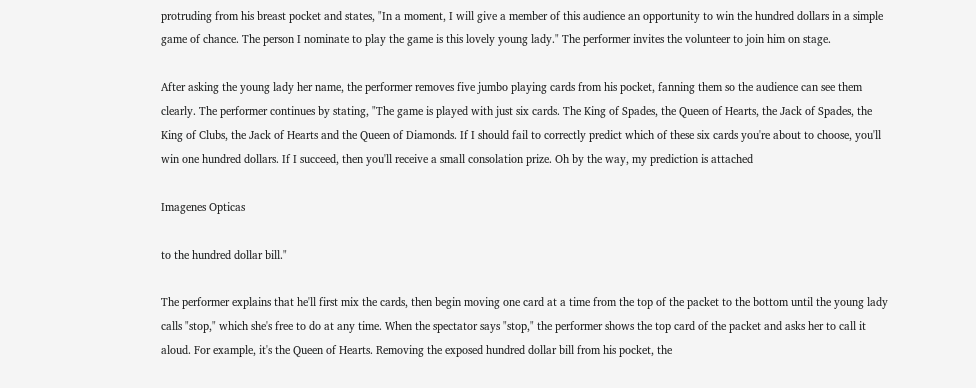protruding from his breast pocket and states, "In a moment, I will give a member of this audience an opportunity to win the hundred dollars in a simple game of chance. The person I nominate to play the game is this lovely young lady." The performer invites the volunteer to join him on stage.

After asking the young lady her name, the performer removes five jumbo playing cards from his pocket, fanning them so the audience can see them clearly. The performer continues by stating, "The game is played with just six cards. The King of Spades, the Queen of Hearts, the Jack of Spades, the King of Clubs, the Jack of Hearts and the Queen of Diamonds. If I should fail to correctly predict which of these six cards you're about to choose, you'll win one hundred dollars. If I succeed, then you'll receive a small consolation prize. Oh by the way, my prediction is attached

Imagenes Opticas

to the hundred dollar bill."

The performer explains that he'll first mix the cards, then begin moving one card at a time from the top of the packet to the bottom until the young lady calls "stop," which she's free to do at any time. When the spectator says "stop," the performer shows the top card of the packet and asks her to call it aloud. For example, it's the Queen of Hearts. Removing the exposed hundred dollar bill from his pocket, the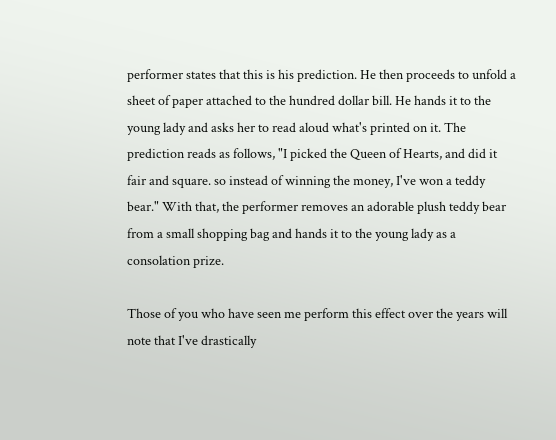performer states that this is his prediction. He then proceeds to unfold a sheet of paper attached to the hundred dollar bill. He hands it to the young lady and asks her to read aloud what's printed on it. The prediction reads as follows, "I picked the Queen of Hearts, and did it fair and square. so instead of winning the money, I've won a teddy bear." With that, the performer removes an adorable plush teddy bear from a small shopping bag and hands it to the young lady as a consolation prize.

Those of you who have seen me perform this effect over the years will note that I've drastically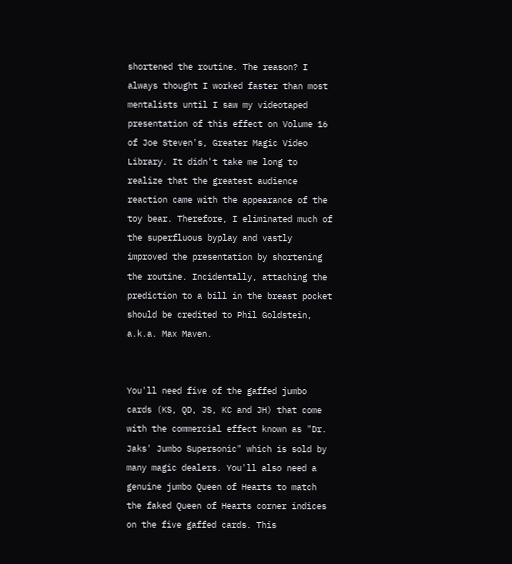shortened the routine. The reason? I always thought I worked faster than most mentalists until I saw my videotaped presentation of this effect on Volume 16 of Joe Steven's, Greater Magic Video Library. It didn't take me long to realize that the greatest audience reaction came with the appearance of the toy bear. Therefore, I eliminated much of the superfluous byplay and vastly improved the presentation by shortening the routine. Incidentally, attaching the prediction to a bill in the breast pocket should be credited to Phil Goldstein, a.k.a. Max Maven.


You'll need five of the gaffed jumbo cards (KS, QD, JS, KC and JH) that come with the commercial effect known as "Dr. Jaks' Jumbo Supersonic" which is sold by many magic dealers. You'll also need a genuine jumbo Queen of Hearts to match the faked Queen of Hearts corner indices on the five gaffed cards. This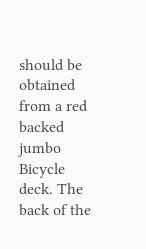should be obtained from a red backed jumbo Bicycle deck. The back of the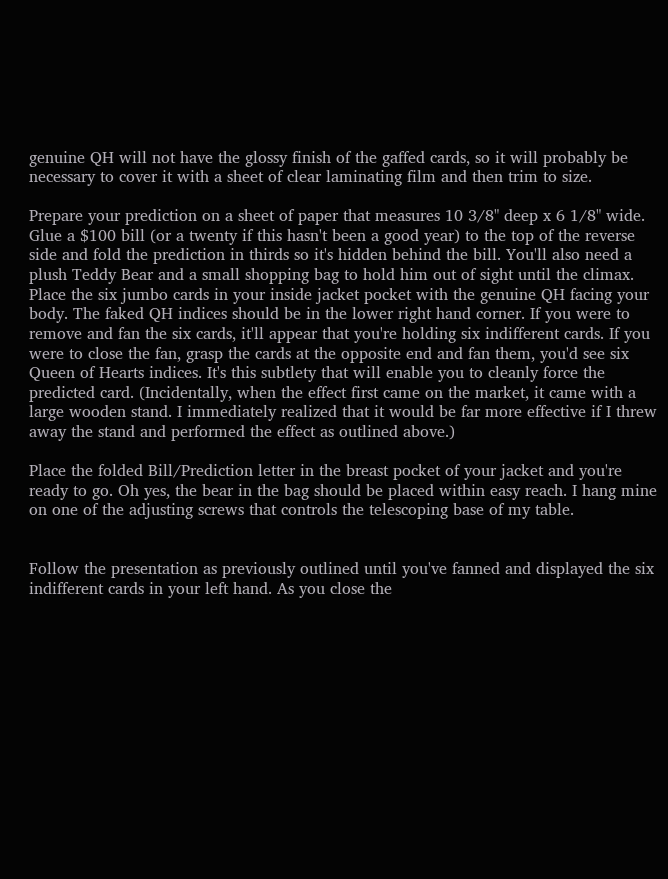genuine QH will not have the glossy finish of the gaffed cards, so it will probably be necessary to cover it with a sheet of clear laminating film and then trim to size.

Prepare your prediction on a sheet of paper that measures 10 3/8" deep x 6 1/8" wide. Glue a $100 bill (or a twenty if this hasn't been a good year) to the top of the reverse side and fold the prediction in thirds so it's hidden behind the bill. You'll also need a plush Teddy Bear and a small shopping bag to hold him out of sight until the climax. Place the six jumbo cards in your inside jacket pocket with the genuine QH facing your body. The faked QH indices should be in the lower right hand corner. If you were to remove and fan the six cards, it'll appear that you're holding six indifferent cards. If you were to close the fan, grasp the cards at the opposite end and fan them, you'd see six Queen of Hearts indices. It's this subtlety that will enable you to cleanly force the predicted card. (Incidentally, when the effect first came on the market, it came with a large wooden stand. I immediately realized that it would be far more effective if I threw away the stand and performed the effect as outlined above.)

Place the folded Bill/Prediction letter in the breast pocket of your jacket and you're ready to go. Oh yes, the bear in the bag should be placed within easy reach. I hang mine on one of the adjusting screws that controls the telescoping base of my table.


Follow the presentation as previously outlined until you've fanned and displayed the six indifferent cards in your left hand. As you close the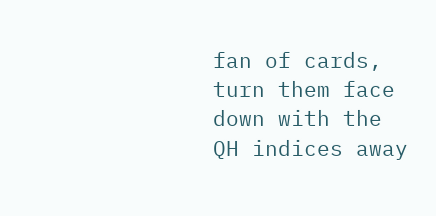fan of cards, turn them face down with the QH indices away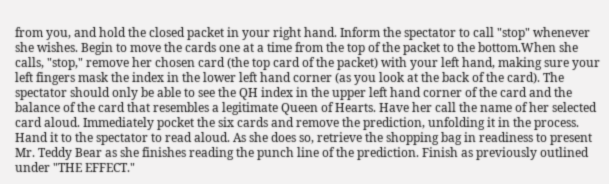from you, and hold the closed packet in your right hand. Inform the spectator to call "stop" whenever she wishes. Begin to move the cards one at a time from the top of the packet to the bottom.When she calls, "stop," remove her chosen card (the top card of the packet) with your left hand, making sure your left fingers mask the index in the lower left hand corner (as you look at the back of the card). The spectator should only be able to see the QH index in the upper left hand corner of the card and the balance of the card that resembles a legitimate Queen of Hearts. Have her call the name of her selected card aloud. Immediately pocket the six cards and remove the prediction, unfolding it in the process. Hand it to the spectator to read aloud. As she does so, retrieve the shopping bag in readiness to present Mr. Teddy Bear as she finishes reading the punch line of the prediction. Finish as previously outlined under "THE EFFECT."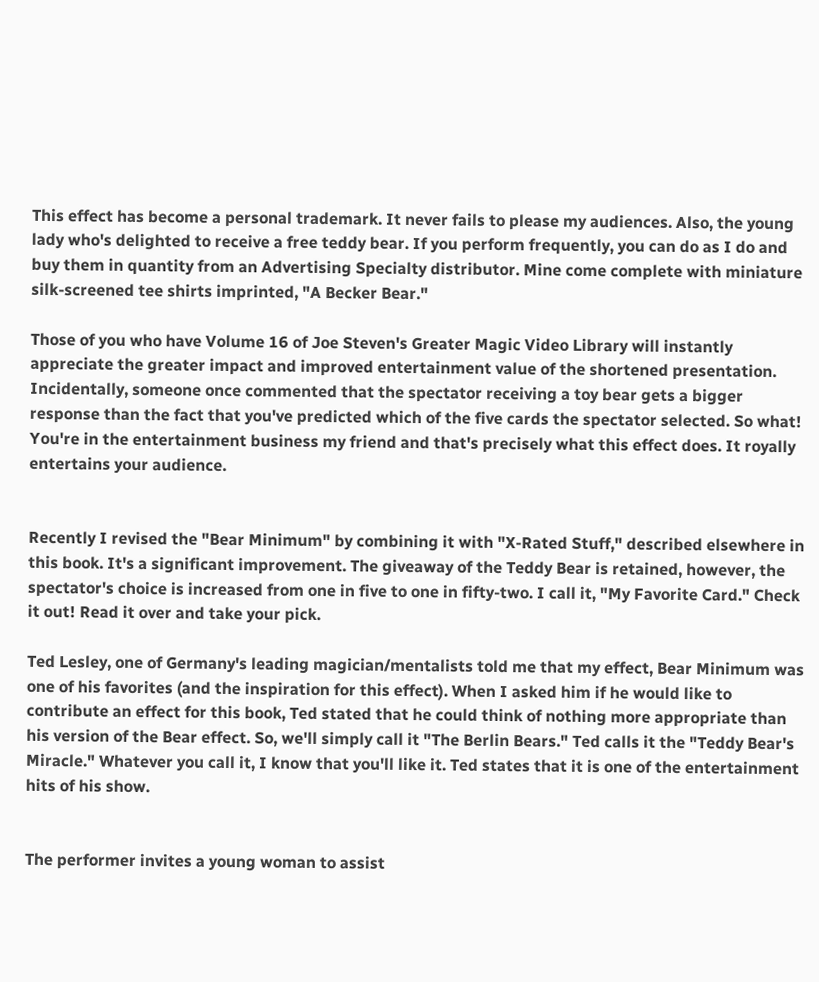This effect has become a personal trademark. It never fails to please my audiences. Also, the young lady who's delighted to receive a free teddy bear. If you perform frequently, you can do as I do and buy them in quantity from an Advertising Specialty distributor. Mine come complete with miniature silk-screened tee shirts imprinted, "A Becker Bear."

Those of you who have Volume 16 of Joe Steven's Greater Magic Video Library will instantly appreciate the greater impact and improved entertainment value of the shortened presentation. Incidentally, someone once commented that the spectator receiving a toy bear gets a bigger response than the fact that you've predicted which of the five cards the spectator selected. So what! You're in the entertainment business my friend and that's precisely what this effect does. It royally entertains your audience.


Recently I revised the "Bear Minimum" by combining it with "X-Rated Stuff," described elsewhere in this book. It's a significant improvement. The giveaway of the Teddy Bear is retained, however, the spectator's choice is increased from one in five to one in fifty-two. I call it, "My Favorite Card." Check it out! Read it over and take your pick.

Ted Lesley, one of Germany's leading magician/mentalists told me that my effect, Bear Minimum was one of his favorites (and the inspiration for this effect). When I asked him if he would like to contribute an effect for this book, Ted stated that he could think of nothing more appropriate than his version of the Bear effect. So, we'll simply call it "The Berlin Bears." Ted calls it the "Teddy Bear's Miracle." Whatever you call it, I know that you'll like it. Ted states that it is one of the entertainment hits of his show.


The performer invites a young woman to assist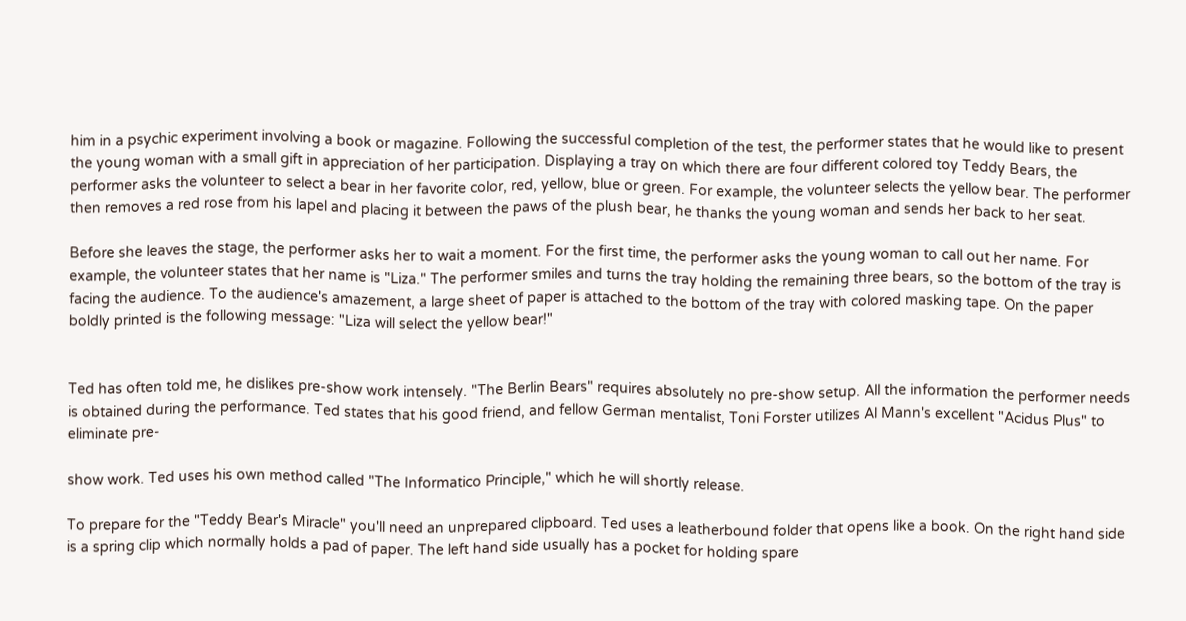him in a psychic experiment involving a book or magazine. Following the successful completion of the test, the performer states that he would like to present the young woman with a small gift in appreciation of her participation. Displaying a tray on which there are four different colored toy Teddy Bears, the performer asks the volunteer to select a bear in her favorite color, red, yellow, blue or green. For example, the volunteer selects the yellow bear. The performer then removes a red rose from his lapel and placing it between the paws of the plush bear, he thanks the young woman and sends her back to her seat.

Before she leaves the stage, the performer asks her to wait a moment. For the first time, the performer asks the young woman to call out her name. For example, the volunteer states that her name is "Liza." The performer smiles and turns the tray holding the remaining three bears, so the bottom of the tray is facing the audience. To the audience's amazement, a large sheet of paper is attached to the bottom of the tray with colored masking tape. On the paper boldly printed is the following message: "Liza will select the yellow bear!"


Ted has often told me, he dislikes pre-show work intensely. "The Berlin Bears" requires absolutely no pre-show setup. All the information the performer needs is obtained during the performance. Ted states that his good friend, and fellow German mentalist, Toni Forster utilizes Al Mann's excellent "Acidus Plus" to eliminate pre-

show work. Ted uses his own method called "The Informatico Principle," which he will shortly release.

To prepare for the "Teddy Bear's Miracle" you'll need an unprepared clipboard. Ted uses a leatherbound folder that opens like a book. On the right hand side is a spring clip which normally holds a pad of paper. The left hand side usually has a pocket for holding spare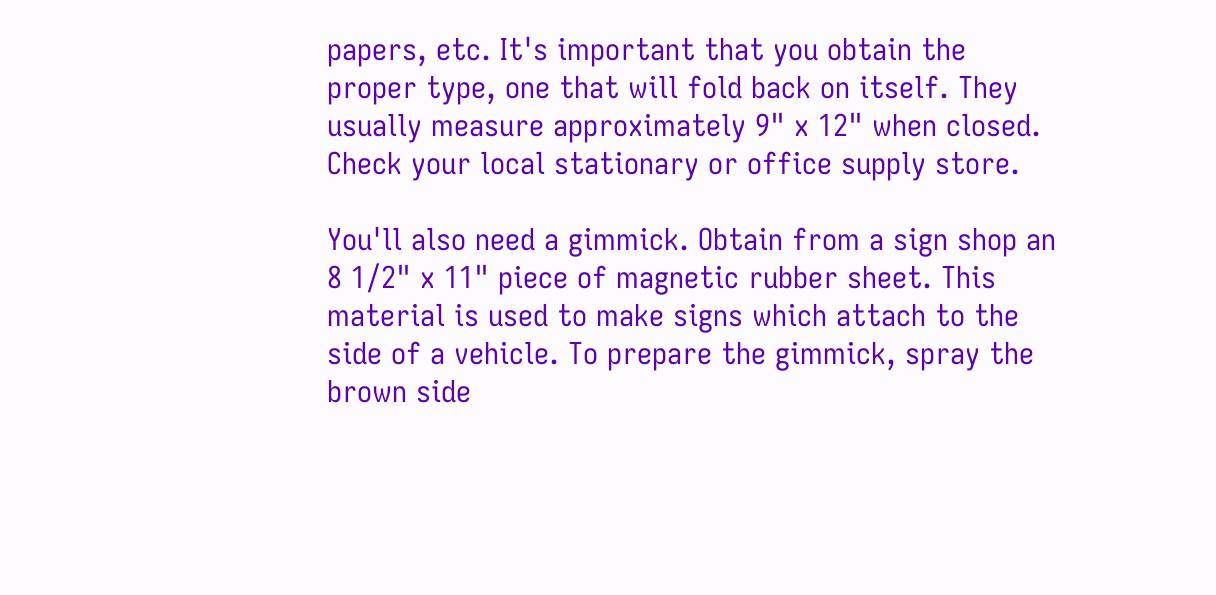papers, etc. It's important that you obtain the proper type, one that will fold back on itself. They usually measure approximately 9" x 12" when closed. Check your local stationary or office supply store.

You'll also need a gimmick. Obtain from a sign shop an 8 1/2" x 11" piece of magnetic rubber sheet. This material is used to make signs which attach to the side of a vehicle. To prepare the gimmick, spray the brown side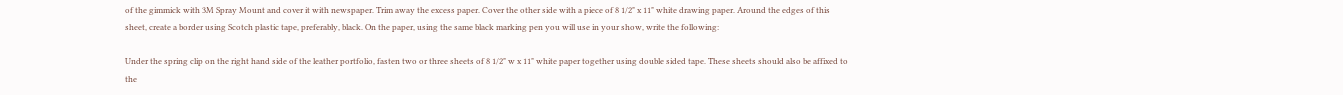of the gimmick with 3M Spray Mount and cover it with newspaper. Trim away the excess paper. Cover the other side with a piece of 8 1/2" x 11" white drawing paper. Around the edges of this sheet, create a border using Scotch plastic tape, preferably, black. On the paper, using the same black marking pen you will use in your show, write the following:

Under the spring clip on the right hand side of the leather portfolio, fasten two or three sheets of 8 1/2" w x 11" white paper together using double sided tape. These sheets should also be affixed to the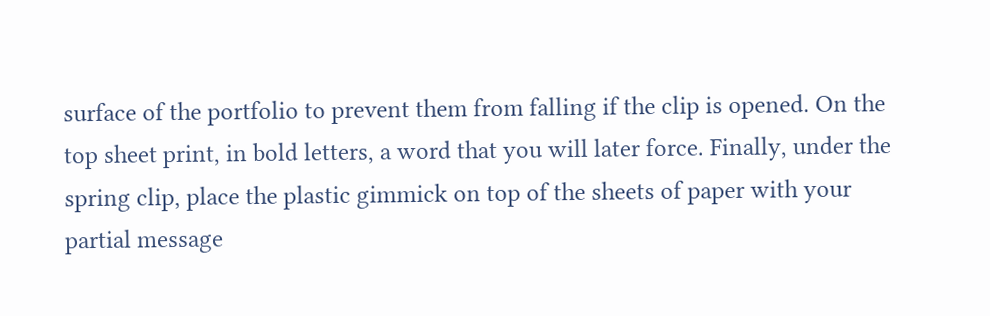surface of the portfolio to prevent them from falling if the clip is opened. On the top sheet print, in bold letters, a word that you will later force. Finally, under the spring clip, place the plastic gimmick on top of the sheets of paper with your partial message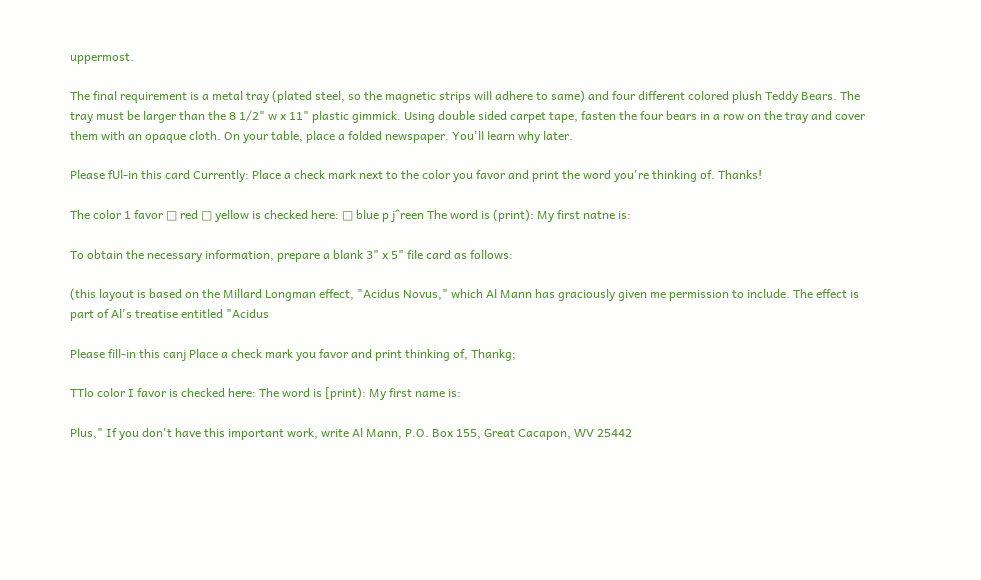uppermost.

The final requirement is a metal tray (plated steel, so the magnetic strips will adhere to same) and four different colored plush Teddy Bears. The tray must be larger than the 8 1/2" w x 11" plastic gimmick. Using double sided carpet tape, fasten the four bears in a row on the tray and cover them with an opaque cloth. On your table, place a folded newspaper. You'll learn why later.

Please fUl-in this card Currently: Place a check mark next to the color you favor and print the word you're thinking of. Thanks!

The color 1 favor □ red □ yellow is checked here: □ blue p j^reen The word is (print): My first natne is:

To obtain the necessary information, prepare a blank 3" x 5" file card as follows:

(this layout is based on the Millard Longman effect, "Acidus Novus," which Al Mann has graciously given me permission to include. The effect is part of Al's treatise entitled "Acidus

Please fill-in this canj Place a check mark you favor and print thinking of, Thankg;

TTlo color I favor is checked here: The word is [print): My first name is:

Plus," If you don't have this important work, write Al Mann, P.O. Box 155, Great Cacapon, WV 25442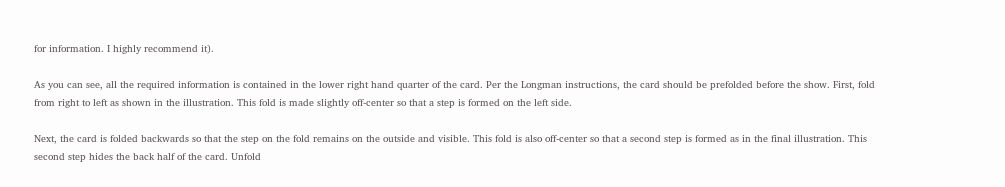for information. I highly recommend it).

As you can see, all the required information is contained in the lower right hand quarter of the card. Per the Longman instructions, the card should be prefolded before the show. First, fold from right to left as shown in the illustration. This fold is made slightly off-center so that a step is formed on the left side.

Next, the card is folded backwards so that the step on the fold remains on the outside and visible. This fold is also off-center so that a second step is formed as in the final illustration. This second step hides the back half of the card. Unfold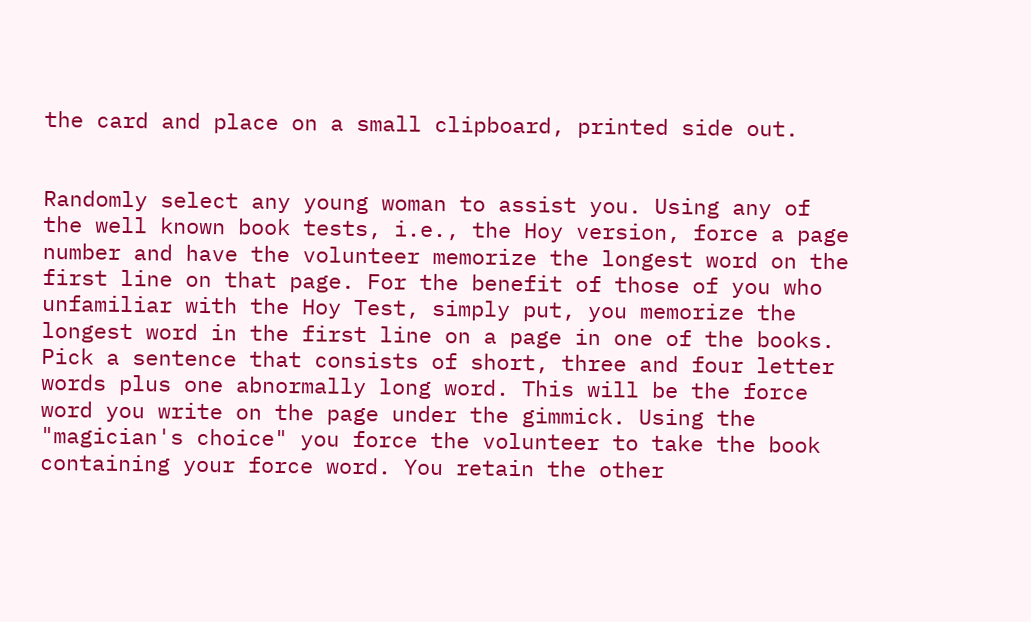the card and place on a small clipboard, printed side out.


Randomly select any young woman to assist you. Using any of the well known book tests, i.e., the Hoy version, force a page number and have the volunteer memorize the longest word on the first line on that page. For the benefit of those of you who unfamiliar with the Hoy Test, simply put, you memorize the longest word in the first line on a page in one of the books. Pick a sentence that consists of short, three and four letter words plus one abnormally long word. This will be the force word you write on the page under the gimmick. Using the "magician's choice" you force the volunteer to take the book containing your force word. You retain the other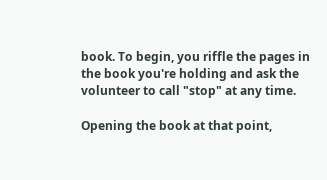book. To begin, you riffle the pages in the book you're holding and ask the volunteer to call "stop" at any time.

Opening the book at that point,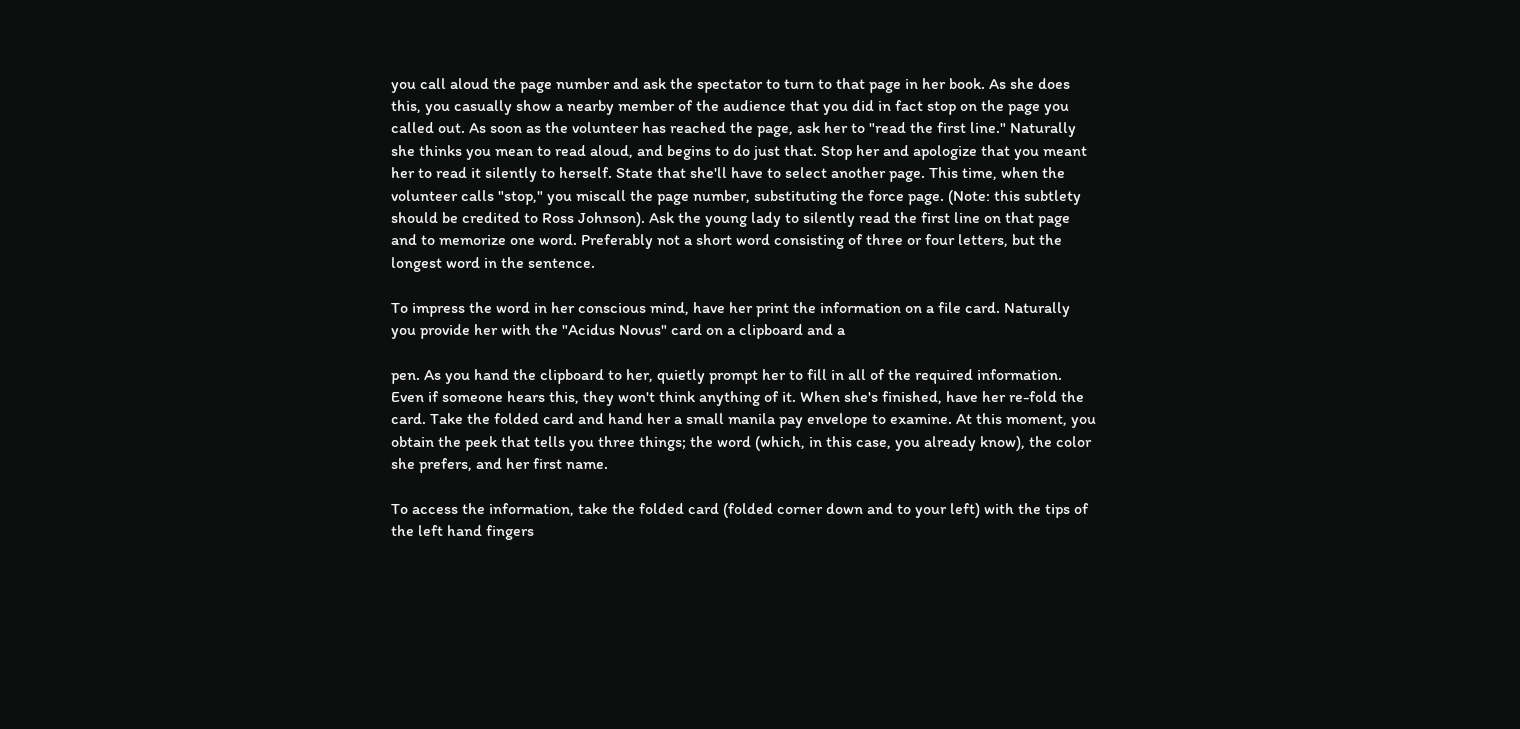you call aloud the page number and ask the spectator to turn to that page in her book. As she does this, you casually show a nearby member of the audience that you did in fact stop on the page you called out. As soon as the volunteer has reached the page, ask her to "read the first line." Naturally she thinks you mean to read aloud, and begins to do just that. Stop her and apologize that you meant her to read it silently to herself. State that she'll have to select another page. This time, when the volunteer calls "stop," you miscall the page number, substituting the force page. (Note: this subtlety should be credited to Ross Johnson). Ask the young lady to silently read the first line on that page and to memorize one word. Preferably not a short word consisting of three or four letters, but the longest word in the sentence.

To impress the word in her conscious mind, have her print the information on a file card. Naturally you provide her with the "Acidus Novus" card on a clipboard and a

pen. As you hand the clipboard to her, quietly prompt her to fill in all of the required information. Even if someone hears this, they won't think anything of it. When she's finished, have her re-fold the card. Take the folded card and hand her a small manila pay envelope to examine. At this moment, you obtain the peek that tells you three things; the word (which, in this case, you already know), the color she prefers, and her first name.

To access the information, take the folded card (folded corner down and to your left) with the tips of the left hand fingers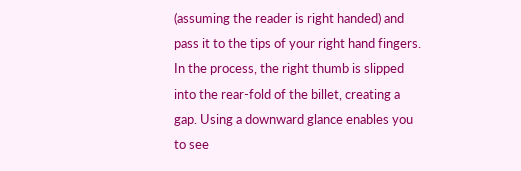(assuming the reader is right handed) and pass it to the tips of your right hand fingers. In the process, the right thumb is slipped into the rear-fold of the billet, creating a gap. Using a downward glance enables you to see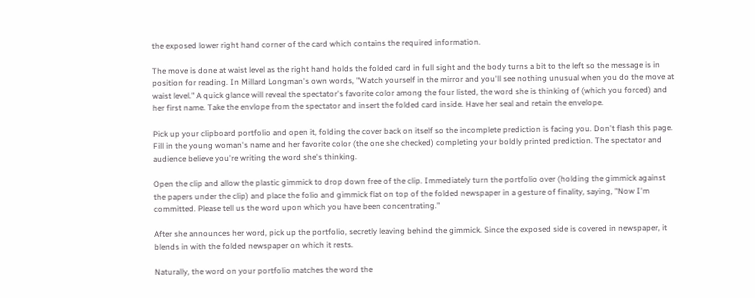the exposed lower right hand corner of the card which contains the required information.

The move is done at waist level as the right hand holds the folded card in full sight and the body turns a bit to the left so the message is in position for reading. In Millard Longman's own words, "Watch yourself in the mirror and you'll see nothing unusual when you do the move at waist level." A quick glance will reveal the spectator's favorite color among the four listed, the word she is thinking of (which you forced) and her first name. Take the envlope from the spectator and insert the folded card inside. Have her seal and retain the envelope.

Pick up your clipboard portfolio and open it, folding the cover back on itself so the incomplete prediction is facing you. Don't flash this page. Fill in the young woman's name and her favorite color (the one she checked) completing your boldly printed prediction. The spectator and audience believe you're writing the word she's thinking.

Open the clip and allow the plastic gimmick to drop down free of the clip. Immediately turn the portfolio over (holding the gimmick against the papers under the clip) and place the folio and gimmick flat on top of the folded newspaper in a gesture of finality, saying, "Now I'm committed. Please tell us the word upon which you have been concentrating."

After she announces her word, pick up the portfolio, secretly leaving behind the gimmick. Since the exposed side is covered in newspaper, it blends in with the folded newspaper on which it rests.

Naturally, the word on your portfolio matches the word the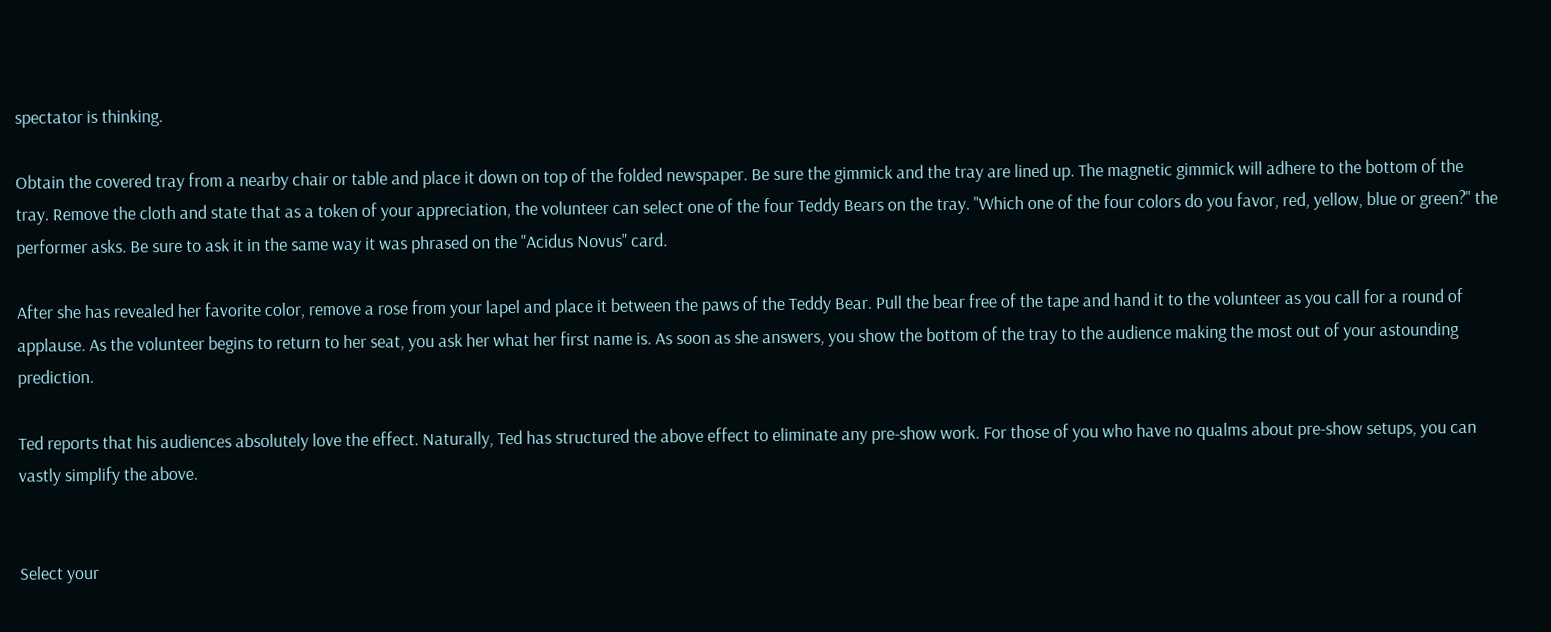spectator is thinking.

Obtain the covered tray from a nearby chair or table and place it down on top of the folded newspaper. Be sure the gimmick and the tray are lined up. The magnetic gimmick will adhere to the bottom of the tray. Remove the cloth and state that as a token of your appreciation, the volunteer can select one of the four Teddy Bears on the tray. "Which one of the four colors do you favor, red, yellow, blue or green?" the performer asks. Be sure to ask it in the same way it was phrased on the "Acidus Novus" card.

After she has revealed her favorite color, remove a rose from your lapel and place it between the paws of the Teddy Bear. Pull the bear free of the tape and hand it to the volunteer as you call for a round of applause. As the volunteer begins to return to her seat, you ask her what her first name is. As soon as she answers, you show the bottom of the tray to the audience making the most out of your astounding prediction.

Ted reports that his audiences absolutely love the effect. Naturally, Ted has structured the above effect to eliminate any pre-show work. For those of you who have no qualms about pre-show setups, you can vastly simplify the above.


Select your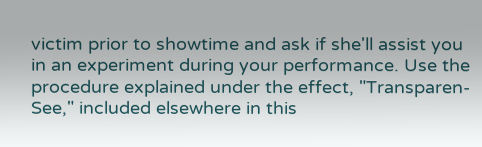victim prior to showtime and ask if she'll assist you in an experiment during your performance. Use the procedure explained under the effect, "Transparen-See," included elsewhere in this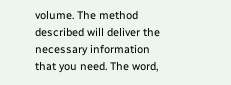volume. The method described will deliver the necessary information that you need. The word,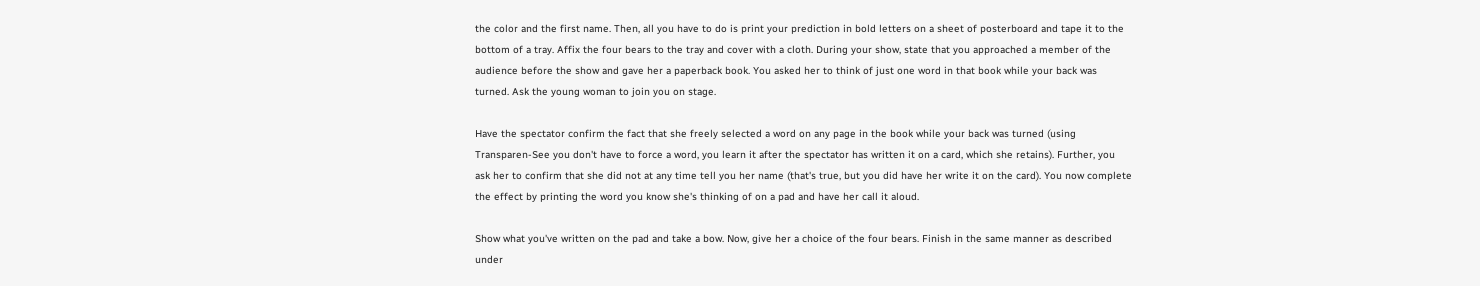the color and the first name. Then, all you have to do is print your prediction in bold letters on a sheet of posterboard and tape it to the bottom of a tray. Affix the four bears to the tray and cover with a cloth. During your show, state that you approached a member of the audience before the show and gave her a paperback book. You asked her to think of just one word in that book while your back was turned. Ask the young woman to join you on stage.

Have the spectator confirm the fact that she freely selected a word on any page in the book while your back was turned (using Transparen-See you don't have to force a word, you learn it after the spectator has written it on a card, which she retains). Further, you ask her to confirm that she did not at any time tell you her name (that's true, but you did have her write it on the card). You now complete the effect by printing the word you know she's thinking of on a pad and have her call it aloud.

Show what you've written on the pad and take a bow. Now, give her a choice of the four bears. Finish in the same manner as described under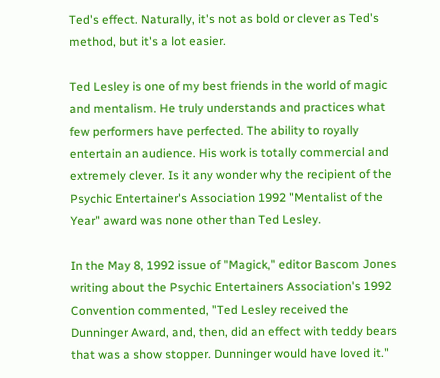Ted's effect. Naturally, it's not as bold or clever as Ted's method, but it's a lot easier.

Ted Lesley is one of my best friends in the world of magic and mentalism. He truly understands and practices what few performers have perfected. The ability to royally entertain an audience. His work is totally commercial and extremely clever. Is it any wonder why the recipient of the Psychic Entertainer's Association 1992 "Mentalist of the Year" award was none other than Ted Lesley.

In the May 8, 1992 issue of "Magick," editor Bascom Jones writing about the Psychic Entertainers Association's 1992 Convention commented, "Ted Lesley received the Dunninger Award, and, then, did an effect with teddy bears that was a show stopper. Dunninger would have loved it."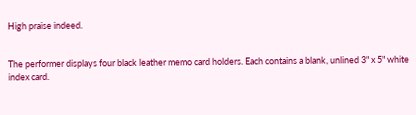High praise indeed.


The performer displays four black leather memo card holders. Each contains a blank, unlined 3" x 5" white index card.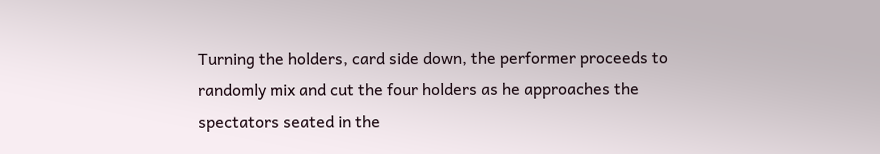Turning the holders, card side down, the performer proceeds to randomly mix and cut the four holders as he approaches the spectators seated in the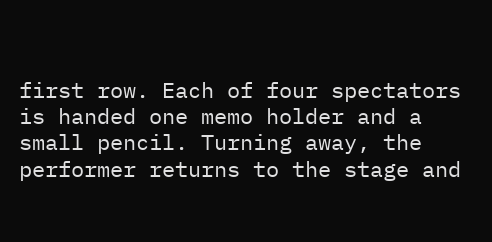first row. Each of four spectators is handed one memo holder and a small pencil. Turning away, the performer returns to the stage and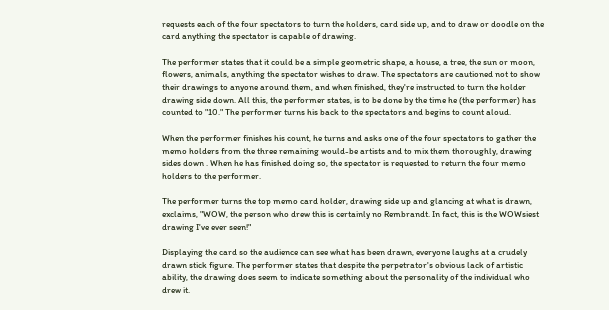requests each of the four spectators to turn the holders, card side up, and to draw or doodle on the card anything the spectator is capable of drawing.

The performer states that it could be a simple geometric shape, a house, a tree, the sun or moon, flowers, animals, anything the spectator wishes to draw. The spectators are cautioned not to show their drawings to anyone around them, and when finished, they're instructed to turn the holder drawing side down. All this, the performer states, is to be done by the time he (the performer) has counted to "10." The performer turns his back to the spectators and begins to count aloud.

When the performer finishes his count, he turns and asks one of the four spectators to gather the memo holders from the three remaining would-be artists and to mix them thoroughly, drawing sides down . When he has finished doing so, the spectator is requested to return the four memo holders to the performer.

The performer turns the top memo card holder, drawing side up and glancing at what is drawn, exclaims, "WOW, the person who drew this is certainly no Rembrandt. In fact, this is the WOWsiest drawing I've ever seen!"

Displaying the card so the audience can see what has been drawn, everyone laughs at a crudely drawn stick figure. The performer states that despite the perpetrator's obvious lack of artistic ability, the drawing does seem to indicate something about the personality of the individual who drew it.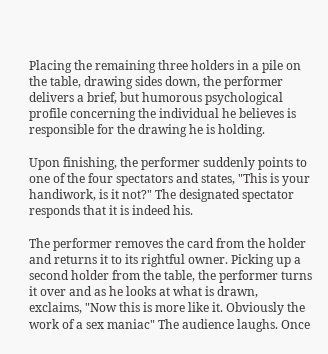Placing the remaining three holders in a pile on the table, drawing sides down, the performer delivers a brief, but humorous psychological profile concerning the individual he believes is responsible for the drawing he is holding.

Upon finishing, the performer suddenly points to one of the four spectators and states, "This is your handiwork, is it not?" The designated spectator responds that it is indeed his.

The performer removes the card from the holder and returns it to its rightful owner. Picking up a second holder from the table, the performer turns it over and as he looks at what is drawn, exclaims, "Now this is more like it. Obviously the work of a sex maniac" The audience laughs. Once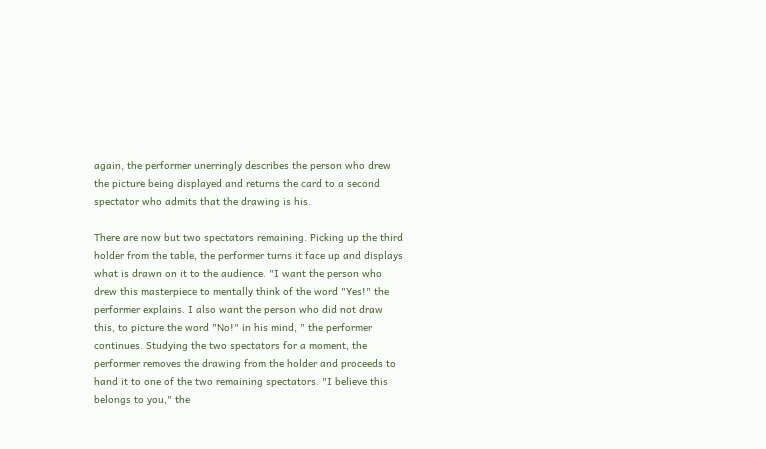again, the performer unerringly describes the person who drew the picture being displayed and returns the card to a second spectator who admits that the drawing is his.

There are now but two spectators remaining. Picking up the third holder from the table, the performer turns it face up and displays what is drawn on it to the audience. "I want the person who drew this masterpiece to mentally think of the word "Yes!" the performer explains. I also want the person who did not draw this, to picture the word "No!" in his mind, " the performer continues. Studying the two spectators for a moment, the performer removes the drawing from the holder and proceeds to hand it to one of the two remaining spectators. "I believe this belongs to you," the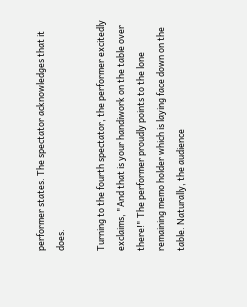performer states. The spectator acknowledges that it does.

Turning to the fourth spectator, the performer excitedly exclaims, "And that is your handiwork on the table over there!" The performer proudly points to the lone remaining memo holder which is laying face down on the table. Naturally, the audience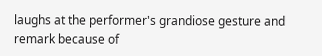laughs at the performer's grandiose gesture and remark because of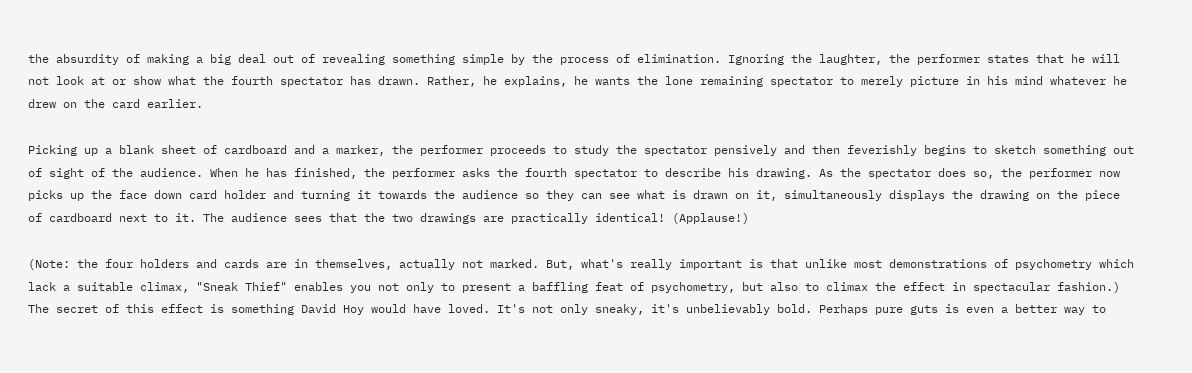the absurdity of making a big deal out of revealing something simple by the process of elimination. Ignoring the laughter, the performer states that he will not look at or show what the fourth spectator has drawn. Rather, he explains, he wants the lone remaining spectator to merely picture in his mind whatever he drew on the card earlier.

Picking up a blank sheet of cardboard and a marker, the performer proceeds to study the spectator pensively and then feverishly begins to sketch something out of sight of the audience. When he has finished, the performer asks the fourth spectator to describe his drawing. As the spectator does so, the performer now picks up the face down card holder and turning it towards the audience so they can see what is drawn on it, simultaneously displays the drawing on the piece of cardboard next to it. The audience sees that the two drawings are practically identical! (Applause!)

(Note: the four holders and cards are in themselves, actually not marked. But, what's really important is that unlike most demonstrations of psychometry which lack a suitable climax, "Sneak Thief" enables you not only to present a baffling feat of psychometry, but also to climax the effect in spectacular fashion.) The secret of this effect is something David Hoy would have loved. It's not only sneaky, it's unbelievably bold. Perhaps pure guts is even a better way to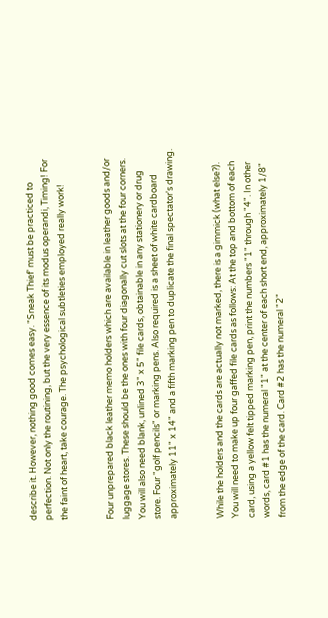describe it. However, nothing good comes easy. "Sneak Thief' must be practiced to perfection. Not only the routining, but the very essence of its modus operandi, Timing! For the faint of heart, take courage. The psychological subtleties employed really work!


Four unprepared black leather memo holders which are available in leather goods and/or luggage stores. These should be the ones with four diagonally cut slots at the four corners. You will also need blank, unlined 3" x 5" file cards, obtainable in any stationery or drug store. Four "golf pencils" or marking pens. Also required is a sheet of white cardboard approximately 11" x 14" and a fifth marking pen to duplicate the final spectator's drawing.


While the holders and the cards are actually not marked, there is a gimmick (what else?). You will need to make up four gaffed file cards as follows: At the top and bottom of each card, using a yellow felt tipped marking pen, print the numbers "1" through "4". In other words, card #1 has the numeral "1" at the center of each short end, approximately 1/8" from the edge of the card. Card #2 has the numeral "2"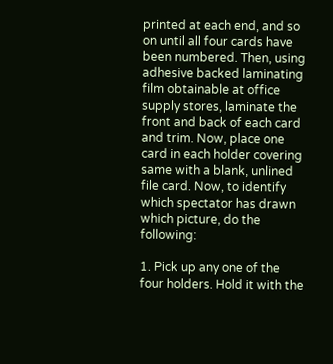printed at each end, and so on until all four cards have been numbered. Then, using adhesive backed laminating film obtainable at office supply stores, laminate the front and back of each card and trim. Now, place one card in each holder covering same with a blank, unlined file card. Now, to identify which spectator has drawn which picture, do the following:

1. Pick up any one of the four holders. Hold it with the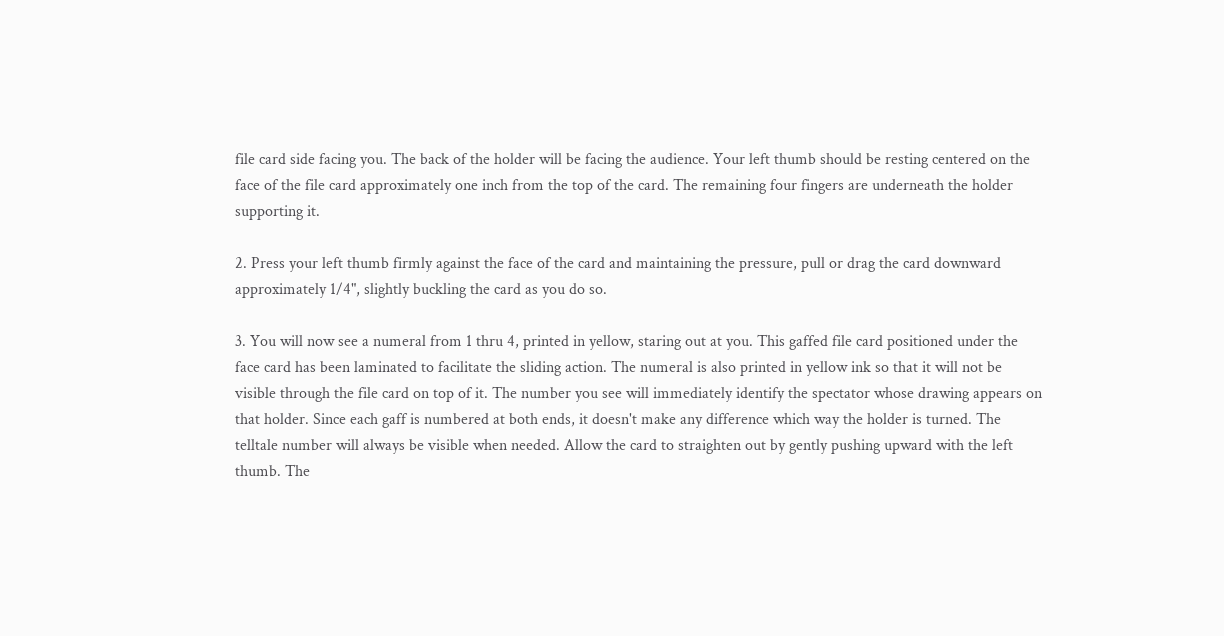file card side facing you. The back of the holder will be facing the audience. Your left thumb should be resting centered on the face of the file card approximately one inch from the top of the card. The remaining four fingers are underneath the holder supporting it.

2. Press your left thumb firmly against the face of the card and maintaining the pressure, pull or drag the card downward approximately 1/4", slightly buckling the card as you do so.

3. You will now see a numeral from 1 thru 4, printed in yellow, staring out at you. This gaffed file card positioned under the face card has been laminated to facilitate the sliding action. The numeral is also printed in yellow ink so that it will not be visible through the file card on top of it. The number you see will immediately identify the spectator whose drawing appears on that holder. Since each gaff is numbered at both ends, it doesn't make any difference which way the holder is turned. The telltale number will always be visible when needed. Allow the card to straighten out by gently pushing upward with the left thumb. The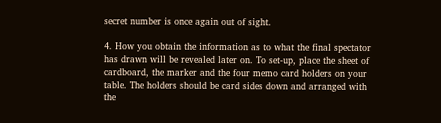secret number is once again out of sight.

4. How you obtain the information as to what the final spectator has drawn will be revealed later on. To set-up, place the sheet of cardboard, the marker and the four memo card holders on your table. The holders should be card sides down and arranged with the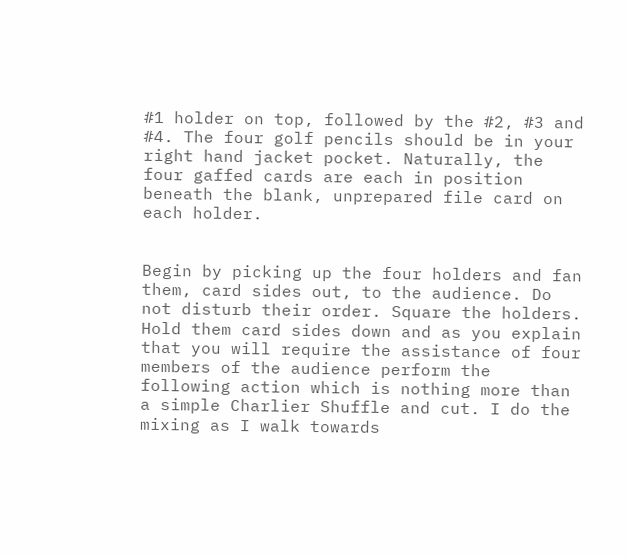#1 holder on top, followed by the #2, #3 and #4. The four golf pencils should be in your right hand jacket pocket. Naturally, the four gaffed cards are each in position beneath the blank, unprepared file card on each holder.


Begin by picking up the four holders and fan them, card sides out, to the audience. Do not disturb their order. Square the holders. Hold them card sides down and as you explain that you will require the assistance of four members of the audience perform the following action which is nothing more than a simple Charlier Shuffle and cut. I do the mixing as I walk towards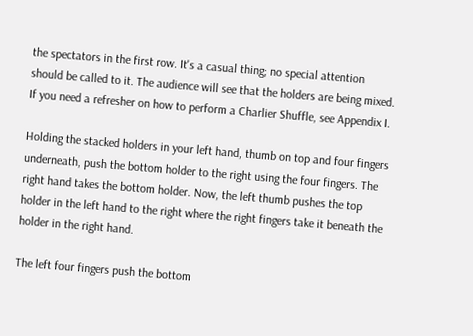the spectators in the first row. It's a casual thing; no special attention should be called to it. The audience will see that the holders are being mixed. If you need a refresher on how to perform a Charlier Shuffle, see Appendix I.

Holding the stacked holders in your left hand, thumb on top and four fingers underneath, push the bottom holder to the right using the four fingers. The right hand takes the bottom holder. Now, the left thumb pushes the top holder in the left hand to the right where the right fingers take it beneath the holder in the right hand.

The left four fingers push the bottom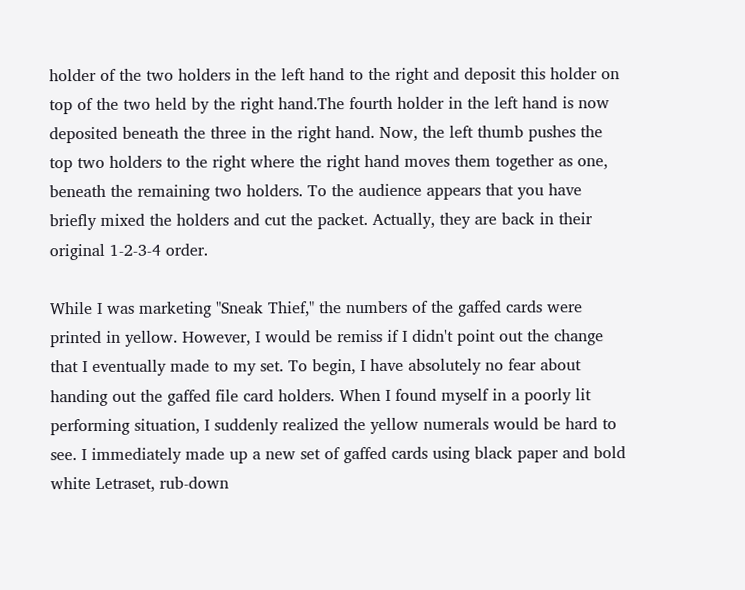holder of the two holders in the left hand to the right and deposit this holder on top of the two held by the right hand.The fourth holder in the left hand is now deposited beneath the three in the right hand. Now, the left thumb pushes the top two holders to the right where the right hand moves them together as one, beneath the remaining two holders. To the audience appears that you have briefly mixed the holders and cut the packet. Actually, they are back in their original 1-2-3-4 order.

While I was marketing "Sneak Thief," the numbers of the gaffed cards were printed in yellow. However, I would be remiss if I didn't point out the change that I eventually made to my set. To begin, I have absolutely no fear about handing out the gaffed file card holders. When I found myself in a poorly lit performing situation, I suddenly realized the yellow numerals would be hard to see. I immediately made up a new set of gaffed cards using black paper and bold white Letraset, rub-down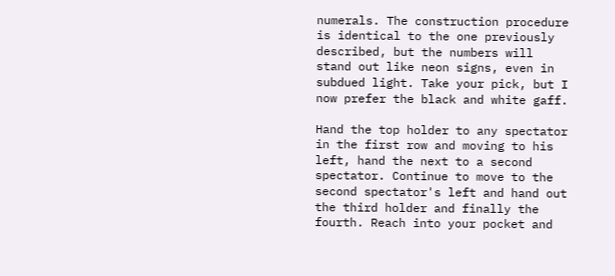numerals. The construction procedure is identical to the one previously described, but the numbers will stand out like neon signs, even in subdued light. Take your pick, but I now prefer the black and white gaff.

Hand the top holder to any spectator in the first row and moving to his left, hand the next to a second spectator. Continue to move to the second spectator's left and hand out the third holder and finally the fourth. Reach into your pocket and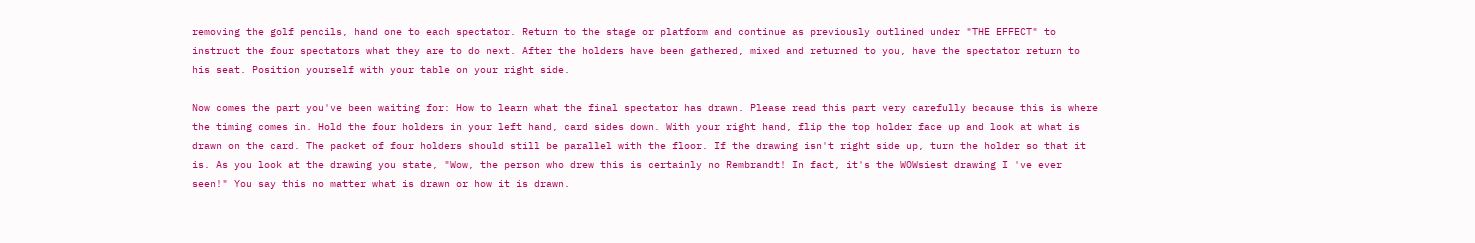removing the golf pencils, hand one to each spectator. Return to the stage or platform and continue as previously outlined under "THE EFFECT" to instruct the four spectators what they are to do next. After the holders have been gathered, mixed and returned to you, have the spectator return to his seat. Position yourself with your table on your right side.

Now comes the part you've been waiting for: How to learn what the final spectator has drawn. Please read this part very carefully because this is where the timing comes in. Hold the four holders in your left hand, card sides down. With your right hand, flip the top holder face up and look at what is drawn on the card. The packet of four holders should still be parallel with the floor. If the drawing isn't right side up, turn the holder so that it is. As you look at the drawing you state, "Wow, the person who drew this is certainly no Rembrandt! In fact, it's the WOWsiest drawing I 've ever seen!" You say this no matter what is drawn or how it is drawn.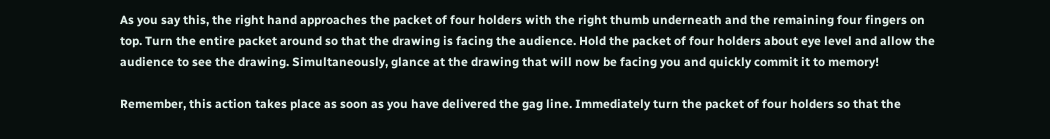As you say this, the right hand approaches the packet of four holders with the right thumb underneath and the remaining four fingers on top. Turn the entire packet around so that the drawing is facing the audience. Hold the packet of four holders about eye level and allow the audience to see the drawing. Simultaneously, glance at the drawing that will now be facing you and quickly commit it to memory!

Remember, this action takes place as soon as you have delivered the gag line. Immediately turn the packet of four holders so that the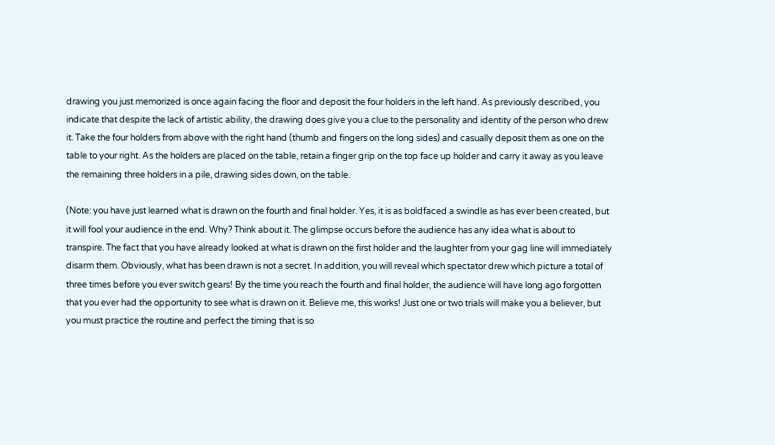drawing you just memorized is once again facing the floor and deposit the four holders in the left hand. As previously described, you indicate that despite the lack of artistic ability, the drawing does give you a clue to the personality and identity of the person who drew it. Take the four holders from above with the right hand (thumb and fingers on the long sides) and casually deposit them as one on the table to your right. As the holders are placed on the table, retain a finger grip on the top face up holder and carry it away as you leave the remaining three holders in a pile, drawing sides down, on the table.

(Note: you have just learned what is drawn on the fourth and final holder. Yes, it is as boldfaced a swindle as has ever been created, but it will fool your audience in the end. Why? Think about it. The glimpse occurs before the audience has any idea what is about to transpire. The fact that you have already looked at what is drawn on the first holder and the laughter from your gag line will immediately disarm them. Obviously, what has been drawn is not a secret. In addition, you will reveal which spectator drew which picture a total of three times before you ever switch gears! By the time you reach the fourth and final holder, the audience will have long ago forgotten that you ever had the opportunity to see what is drawn on it. Believe me, this works! Just one or two trials will make you a believer, but you must practice the routine and perfect the timing that is so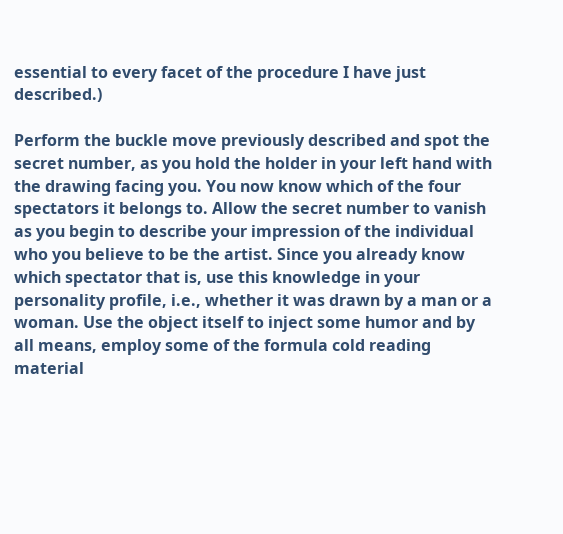essential to every facet of the procedure I have just described.)

Perform the buckle move previously described and spot the secret number, as you hold the holder in your left hand with the drawing facing you. You now know which of the four spectators it belongs to. Allow the secret number to vanish as you begin to describe your impression of the individual who you believe to be the artist. Since you already know which spectator that is, use this knowledge in your personality profile, i.e., whether it was drawn by a man or a woman. Use the object itself to inject some humor and by all means, employ some of the formula cold reading material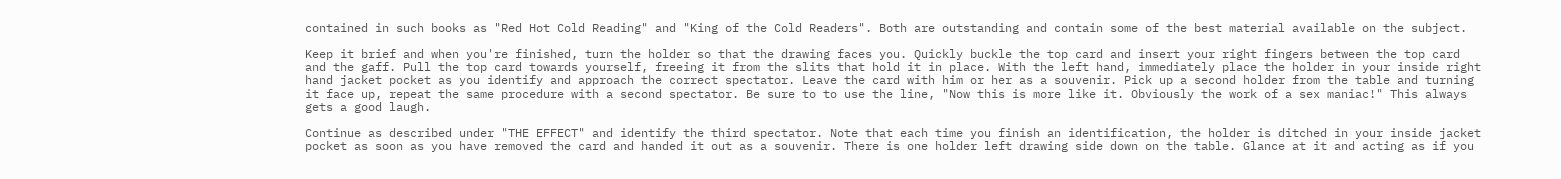contained in such books as "Red Hot Cold Reading" and "King of the Cold Readers". Both are outstanding and contain some of the best material available on the subject.

Keep it brief and when you're finished, turn the holder so that the drawing faces you. Quickly buckle the top card and insert your right fingers between the top card and the gaff. Pull the top card towards yourself, freeing it from the slits that hold it in place. With the left hand, immediately place the holder in your inside right hand jacket pocket as you identify and approach the correct spectator. Leave the card with him or her as a souvenir. Pick up a second holder from the table and turning it face up, repeat the same procedure with a second spectator. Be sure to to use the line, "Now this is more like it. Obviously the work of a sex maniac!" This always gets a good laugh.

Continue as described under "THE EFFECT" and identify the third spectator. Note that each time you finish an identification, the holder is ditched in your inside jacket pocket as soon as you have removed the card and handed it out as a souvenir. There is one holder left drawing side down on the table. Glance at it and acting as if you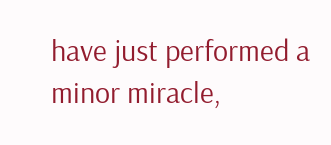have just performed a minor miracle,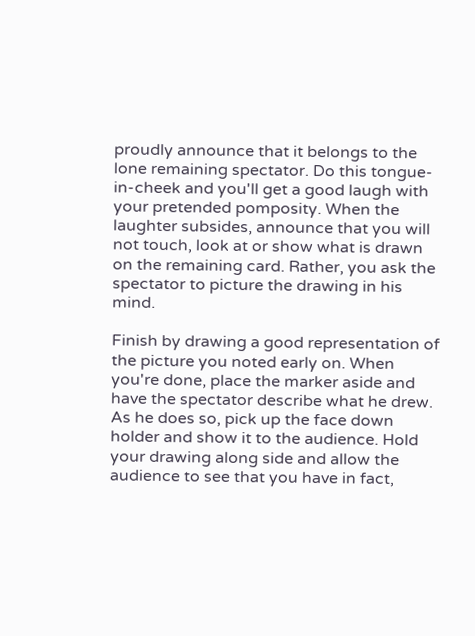proudly announce that it belongs to the lone remaining spectator. Do this tongue-in-cheek and you'll get a good laugh with your pretended pomposity. When the laughter subsides, announce that you will not touch, look at or show what is drawn on the remaining card. Rather, you ask the spectator to picture the drawing in his mind.

Finish by drawing a good representation of the picture you noted early on. When you're done, place the marker aside and have the spectator describe what he drew. As he does so, pick up the face down holder and show it to the audience. Hold your drawing along side and allow the audience to see that you have in fact,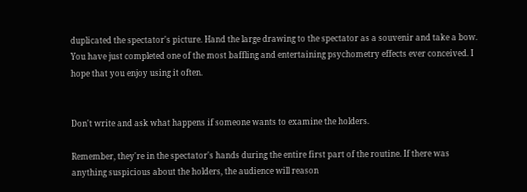duplicated the spectator's picture. Hand the large drawing to the spectator as a souvenir and take a bow. You have just completed one of the most baffling and entertaining psychometry effects ever conceived. I hope that you enjoy using it often.


Don't write and ask what happens if someone wants to examine the holders.

Remember, they're in the spectator's hands during the entire first part of the routine. If there was anything suspicious about the holders, the audience will reason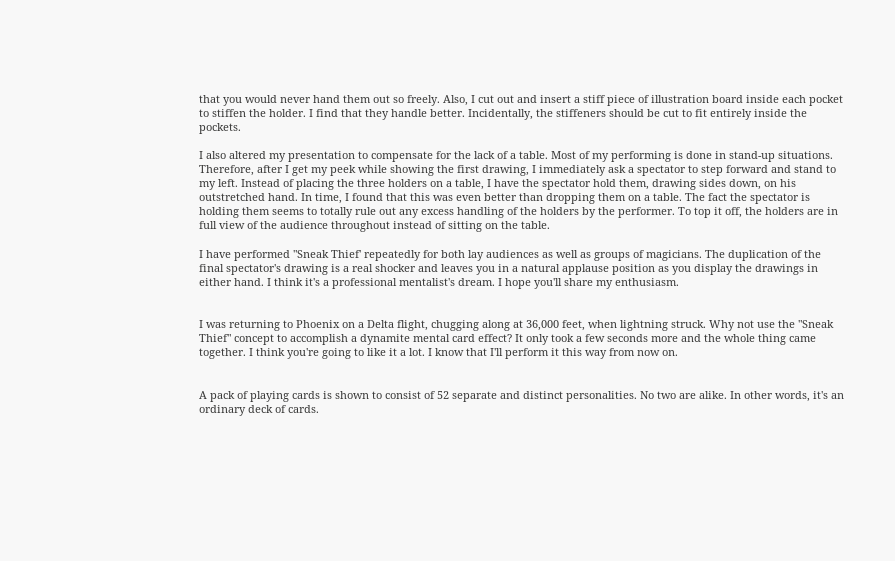that you would never hand them out so freely. Also, I cut out and insert a stiff piece of illustration board inside each pocket to stiffen the holder. I find that they handle better. Incidentally, the stiffeners should be cut to fit entirely inside the pockets.

I also altered my presentation to compensate for the lack of a table. Most of my performing is done in stand-up situations. Therefore, after I get my peek while showing the first drawing, I immediately ask a spectator to step forward and stand to my left. Instead of placing the three holders on a table, I have the spectator hold them, drawing sides down, on his outstretched hand. In time, I found that this was even better than dropping them on a table. The fact the spectator is holding them seems to totally rule out any excess handling of the holders by the performer. To top it off, the holders are in full view of the audience throughout instead of sitting on the table.

I have performed "Sneak Thief' repeatedly for both lay audiences as well as groups of magicians. The duplication of the final spectator's drawing is a real shocker and leaves you in a natural applause position as you display the drawings in either hand. I think it's a professional mentalist's dream. I hope you'll share my enthusiasm.


I was returning to Phoenix on a Delta flight, chugging along at 36,000 feet, when lightning struck. Why not use the "Sneak Thief" concept to accomplish a dynamite mental card effect? It only took a few seconds more and the whole thing came together. I think you're going to like it a lot. I know that I'll perform it this way from now on.


A pack of playing cards is shown to consist of 52 separate and distinct personalities. No two are alike. In other words, it's an ordinary deck of cards.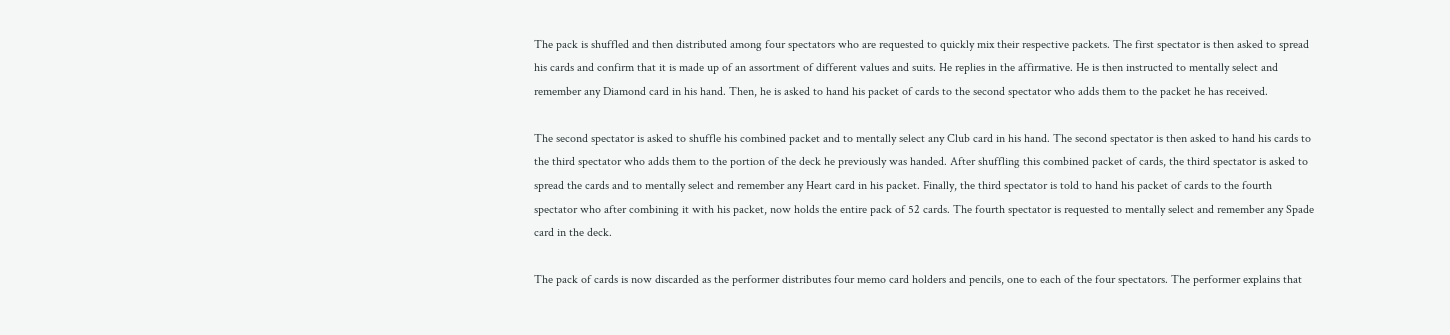The pack is shuffled and then distributed among four spectators who are requested to quickly mix their respective packets. The first spectator is then asked to spread his cards and confirm that it is made up of an assortment of different values and suits. He replies in the affirmative. He is then instructed to mentally select and remember any Diamond card in his hand. Then, he is asked to hand his packet of cards to the second spectator who adds them to the packet he has received.

The second spectator is asked to shuffle his combined packet and to mentally select any Club card in his hand. The second spectator is then asked to hand his cards to the third spectator who adds them to the portion of the deck he previously was handed. After shuffling this combined packet of cards, the third spectator is asked to spread the cards and to mentally select and remember any Heart card in his packet. Finally, the third spectator is told to hand his packet of cards to the fourth spectator who after combining it with his packet, now holds the entire pack of 52 cards. The fourth spectator is requested to mentally select and remember any Spade card in the deck.

The pack of cards is now discarded as the performer distributes four memo card holders and pencils, one to each of the four spectators. The performer explains that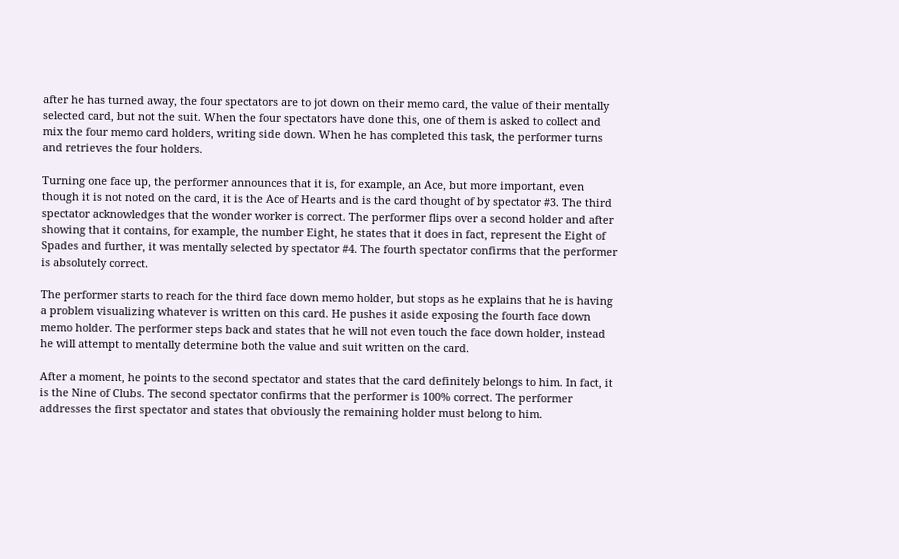after he has turned away, the four spectators are to jot down on their memo card, the value of their mentally selected card, but not the suit. When the four spectators have done this, one of them is asked to collect and mix the four memo card holders, writing side down. When he has completed this task, the performer turns and retrieves the four holders.

Turning one face up, the performer announces that it is, for example, an Ace, but more important, even though it is not noted on the card, it is the Ace of Hearts and is the card thought of by spectator #3. The third spectator acknowledges that the wonder worker is correct. The performer flips over a second holder and after showing that it contains, for example, the number Eight, he states that it does in fact, represent the Eight of Spades and further, it was mentally selected by spectator #4. The fourth spectator confirms that the performer is absolutely correct.

The performer starts to reach for the third face down memo holder, but stops as he explains that he is having a problem visualizing whatever is written on this card. He pushes it aside exposing the fourth face down memo holder. The performer steps back and states that he will not even touch the face down holder, instead he will attempt to mentally determine both the value and suit written on the card.

After a moment, he points to the second spectator and states that the card definitely belongs to him. In fact, it is the Nine of Clubs. The second spectator confirms that the performer is 100% correct. The performer addresses the first spectator and states that obviously the remaining holder must belong to him.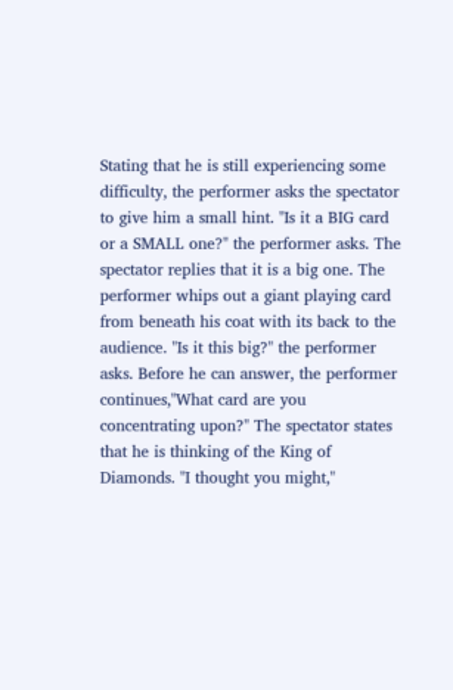Stating that he is still experiencing some difficulty, the performer asks the spectator to give him a small hint. "Is it a BIG card or a SMALL one?" the performer asks. The spectator replies that it is a big one. The performer whips out a giant playing card from beneath his coat with its back to the audience. "Is it this big?" the performer asks. Before he can answer, the performer continues,"What card are you concentrating upon?" The spectator states that he is thinking of the King of Diamonds. "I thought you might,"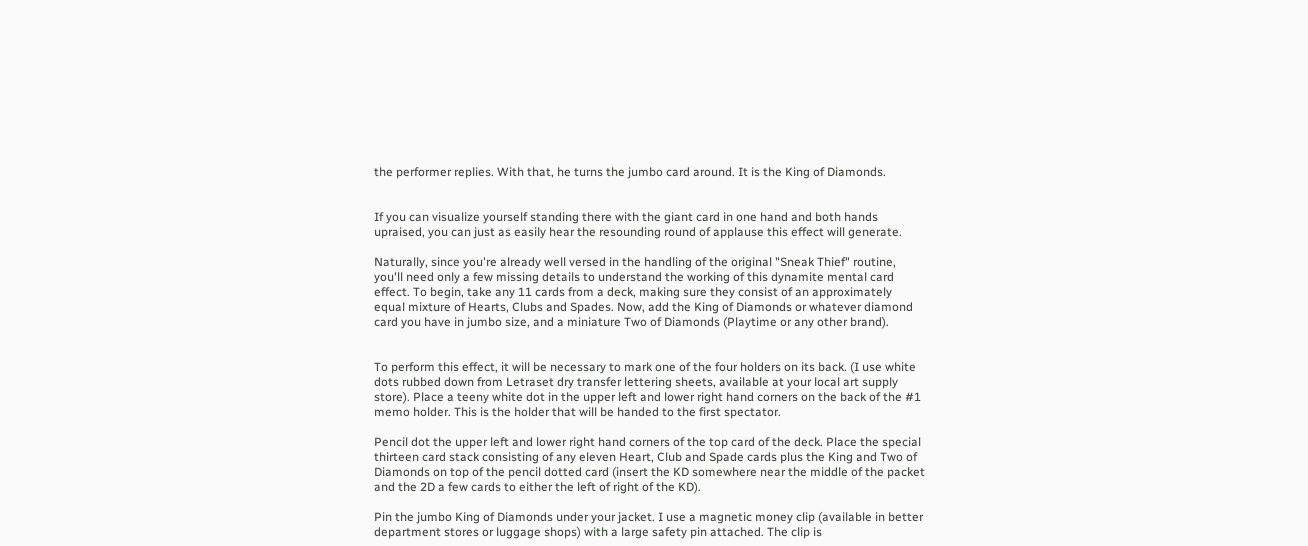the performer replies. With that, he turns the jumbo card around. It is the King of Diamonds.


If you can visualize yourself standing there with the giant card in one hand and both hands upraised, you can just as easily hear the resounding round of applause this effect will generate.

Naturally, since you're already well versed in the handling of the original "Sneak Thief" routine, you'll need only a few missing details to understand the working of this dynamite mental card effect. To begin, take any 11 cards from a deck, making sure they consist of an approximately equal mixture of Hearts, Clubs and Spades. Now, add the King of Diamonds or whatever diamond card you have in jumbo size, and a miniature Two of Diamonds (Playtime or any other brand).


To perform this effect, it will be necessary to mark one of the four holders on its back. (I use white dots rubbed down from Letraset dry transfer lettering sheets, available at your local art supply store). Place a teeny white dot in the upper left and lower right hand corners on the back of the #1 memo holder. This is the holder that will be handed to the first spectator.

Pencil dot the upper left and lower right hand corners of the top card of the deck. Place the special thirteen card stack consisting of any eleven Heart, Club and Spade cards plus the King and Two of Diamonds on top of the pencil dotted card (insert the KD somewhere near the middle of the packet and the 2D a few cards to either the left of right of the KD).

Pin the jumbo King of Diamonds under your jacket. I use a magnetic money clip (available in better department stores or luggage shops) with a large safety pin attached. The clip is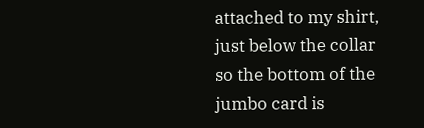attached to my shirt, just below the collar so the bottom of the jumbo card is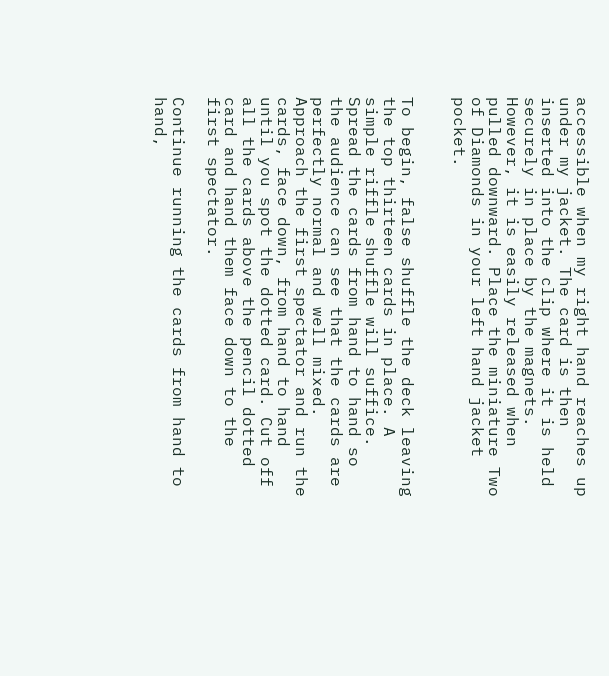accessible when my right hand reaches up under my jacket. The card is then inserted into the clip where it is held securely in place by the magnets. However, it is easily released when pulled downward. Place the miniature Two of Diamonds in your left hand jacket pocket.


To begin, false shuffle the deck leaving the top thirteen cards in place. A simple riffle shuffle will suffice. Spread the cards from hand to hand so the audience can see that the cards are perfectly normal and well mixed. Approach the first spectator and run the cards, face down, from hand to hand until you spot the dotted card. Cut off all the cards above the pencil dotted card and hand them face down to the first spectator.

Continue running the cards from hand to hand,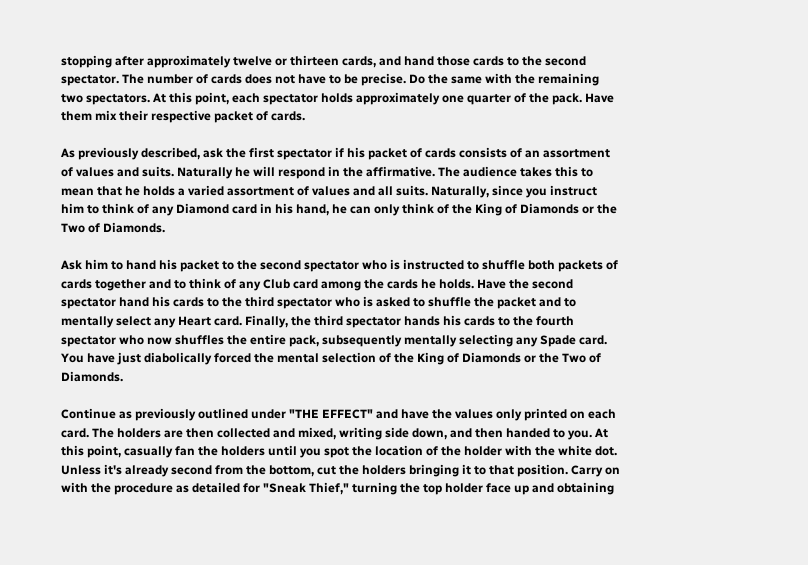stopping after approximately twelve or thirteen cards, and hand those cards to the second spectator. The number of cards does not have to be precise. Do the same with the remaining two spectators. At this point, each spectator holds approximately one quarter of the pack. Have them mix their respective packet of cards.

As previously described, ask the first spectator if his packet of cards consists of an assortment of values and suits. Naturally he will respond in the affirmative. The audience takes this to mean that he holds a varied assortment of values and all suits. Naturally, since you instruct him to think of any Diamond card in his hand, he can only think of the King of Diamonds or the Two of Diamonds.

Ask him to hand his packet to the second spectator who is instructed to shuffle both packets of cards together and to think of any Club card among the cards he holds. Have the second spectator hand his cards to the third spectator who is asked to shuffle the packet and to mentally select any Heart card. Finally, the third spectator hands his cards to the fourth spectator who now shuffles the entire pack, subsequently mentally selecting any Spade card. You have just diabolically forced the mental selection of the King of Diamonds or the Two of Diamonds.

Continue as previously outlined under "THE EFFECT" and have the values only printed on each card. The holders are then collected and mixed, writing side down, and then handed to you. At this point, casually fan the holders until you spot the location of the holder with the white dot. Unless it's already second from the bottom, cut the holders bringing it to that position. Carry on with the procedure as detailed for "Sneak Thief," turning the top holder face up and obtaining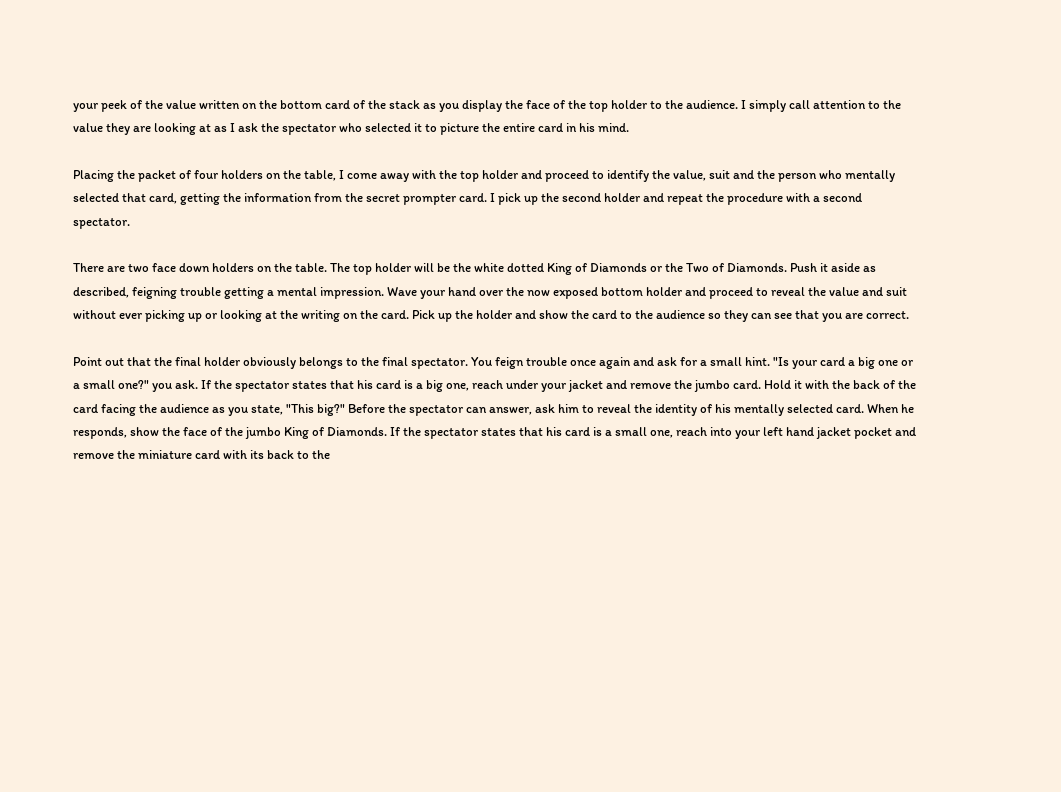your peek of the value written on the bottom card of the stack as you display the face of the top holder to the audience. I simply call attention to the value they are looking at as I ask the spectator who selected it to picture the entire card in his mind.

Placing the packet of four holders on the table, I come away with the top holder and proceed to identify the value, suit and the person who mentally selected that card, getting the information from the secret prompter card. I pick up the second holder and repeat the procedure with a second spectator.

There are two face down holders on the table. The top holder will be the white dotted King of Diamonds or the Two of Diamonds. Push it aside as described, feigning trouble getting a mental impression. Wave your hand over the now exposed bottom holder and proceed to reveal the value and suit without ever picking up or looking at the writing on the card. Pick up the holder and show the card to the audience so they can see that you are correct.

Point out that the final holder obviously belongs to the final spectator. You feign trouble once again and ask for a small hint. "Is your card a big one or a small one?" you ask. If the spectator states that his card is a big one, reach under your jacket and remove the jumbo card. Hold it with the back of the card facing the audience as you state, "This big?" Before the spectator can answer, ask him to reveal the identity of his mentally selected card. When he responds, show the face of the jumbo King of Diamonds. If the spectator states that his card is a small one, reach into your left hand jacket pocket and remove the miniature card with its back to the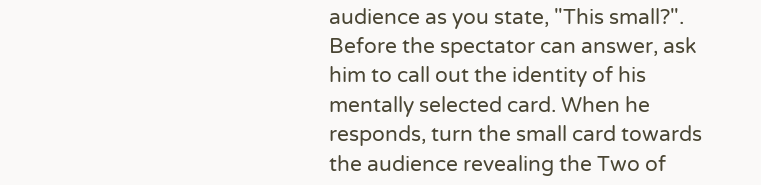audience as you state, "This small?". Before the spectator can answer, ask him to call out the identity of his mentally selected card. When he responds, turn the small card towards the audience revealing the Two of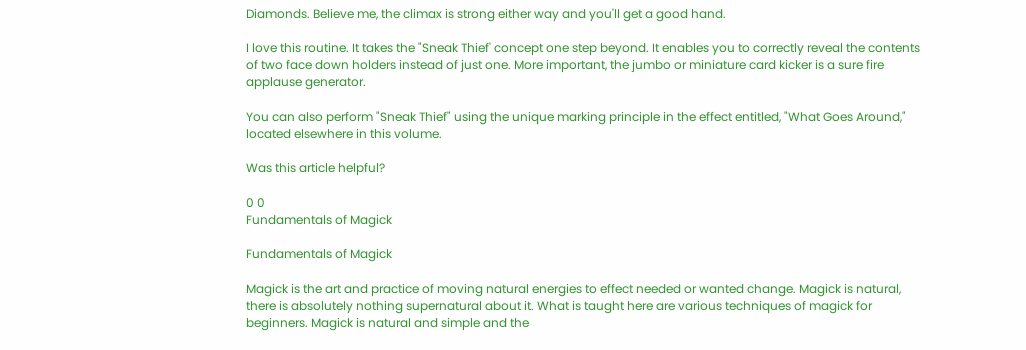Diamonds. Believe me, the climax is strong either way and you'll get a good hand.

I love this routine. It takes the "Sneak Thief' concept one step beyond. It enables you to correctly reveal the contents of two face down holders instead of just one. More important, the jumbo or miniature card kicker is a sure fire applause generator.

You can also perform "Sneak Thief" using the unique marking principle in the effect entitled, "What Goes Around," located elsewhere in this volume.

Was this article helpful?

0 0
Fundamentals of Magick

Fundamentals of Magick

Magick is the art and practice of moving natural energies to effect needed or wanted change. Magick is natural, there is absolutely nothing supernatural about it. What is taught here are various techniques of magick for beginners. Magick is natural and simple and the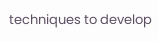techniques to develop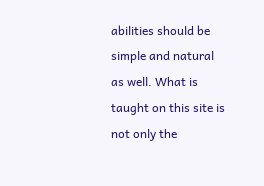abilities should be simple and natural as well. What is taught on this site is not only the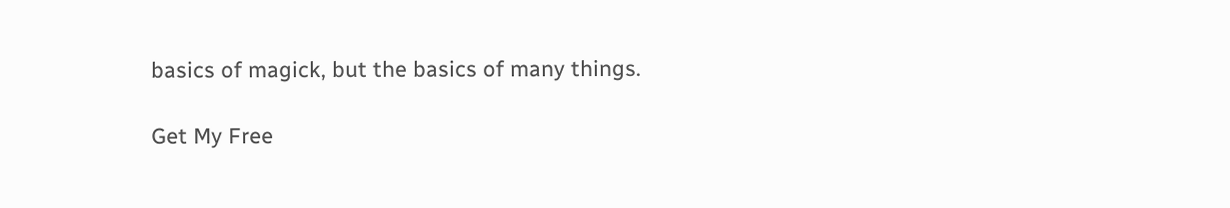basics of magick, but the basics of many things.

Get My Free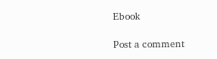Ebook

Post a comment